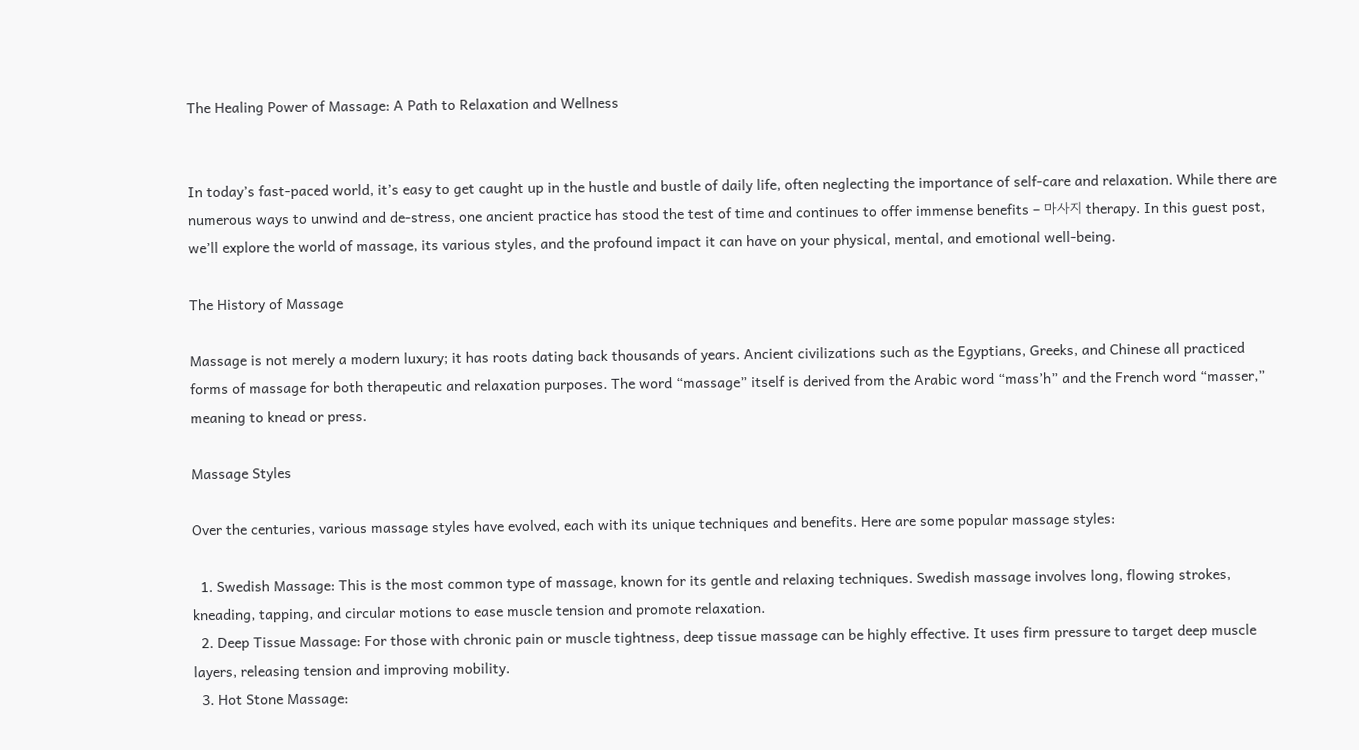The Healing Power of Massage: A Path to Relaxation and Wellness


In today’s fast-paced world, it’s easy to get caught up in the hustle and bustle of daily life, often neglecting the importance of self-care and relaxation. While there are numerous ways to unwind and de-stress, one ancient practice has stood the test of time and continues to offer immense benefits – 마사지 therapy. In this guest post, we’ll explore the world of massage, its various styles, and the profound impact it can have on your physical, mental, and emotional well-being.

The History of Massage

Massage is not merely a modern luxury; it has roots dating back thousands of years. Ancient civilizations such as the Egyptians, Greeks, and Chinese all practiced forms of massage for both therapeutic and relaxation purposes. The word “massage” itself is derived from the Arabic word “mass’h” and the French word “masser,” meaning to knead or press.

Massage Styles

Over the centuries, various massage styles have evolved, each with its unique techniques and benefits. Here are some popular massage styles:

  1. Swedish Massage: This is the most common type of massage, known for its gentle and relaxing techniques. Swedish massage involves long, flowing strokes, kneading, tapping, and circular motions to ease muscle tension and promote relaxation.
  2. Deep Tissue Massage: For those with chronic pain or muscle tightness, deep tissue massage can be highly effective. It uses firm pressure to target deep muscle layers, releasing tension and improving mobility.
  3. Hot Stone Massage: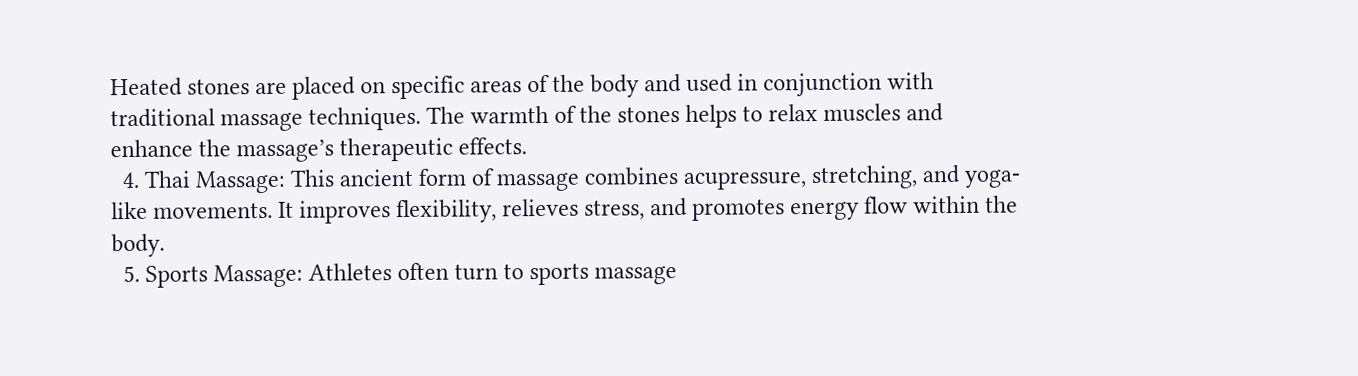Heated stones are placed on specific areas of the body and used in conjunction with traditional massage techniques. The warmth of the stones helps to relax muscles and enhance the massage’s therapeutic effects.
  4. Thai Massage: This ancient form of massage combines acupressure, stretching, and yoga-like movements. It improves flexibility, relieves stress, and promotes energy flow within the body.
  5. Sports Massage: Athletes often turn to sports massage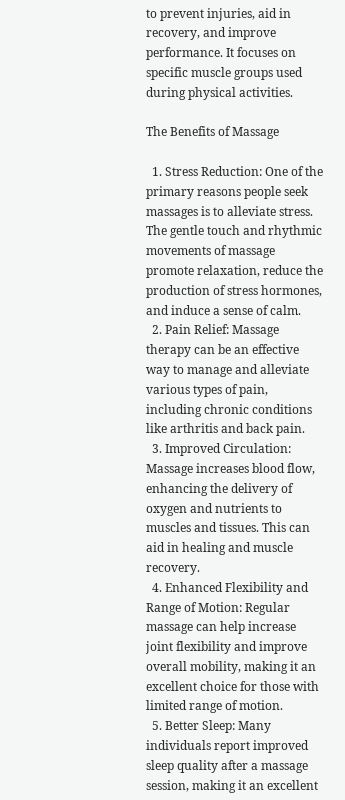to prevent injuries, aid in recovery, and improve performance. It focuses on specific muscle groups used during physical activities.

The Benefits of Massage

  1. Stress Reduction: One of the primary reasons people seek massages is to alleviate stress. The gentle touch and rhythmic movements of massage promote relaxation, reduce the production of stress hormones, and induce a sense of calm.
  2. Pain Relief: Massage therapy can be an effective way to manage and alleviate various types of pain, including chronic conditions like arthritis and back pain.
  3. Improved Circulation: Massage increases blood flow, enhancing the delivery of oxygen and nutrients to muscles and tissues. This can aid in healing and muscle recovery.
  4. Enhanced Flexibility and Range of Motion: Regular massage can help increase joint flexibility and improve overall mobility, making it an excellent choice for those with limited range of motion.
  5. Better Sleep: Many individuals report improved sleep quality after a massage session, making it an excellent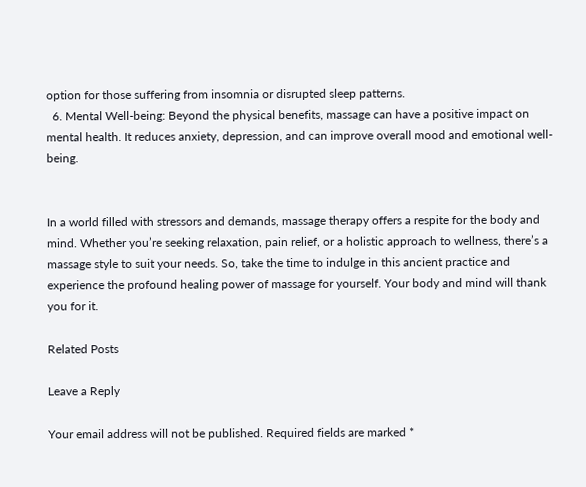option for those suffering from insomnia or disrupted sleep patterns.
  6. Mental Well-being: Beyond the physical benefits, massage can have a positive impact on mental health. It reduces anxiety, depression, and can improve overall mood and emotional well-being.


In a world filled with stressors and demands, massage therapy offers a respite for the body and mind. Whether you’re seeking relaxation, pain relief, or a holistic approach to wellness, there’s a massage style to suit your needs. So, take the time to indulge in this ancient practice and experience the profound healing power of massage for yourself. Your body and mind will thank you for it.

Related Posts

Leave a Reply

Your email address will not be published. Required fields are marked *